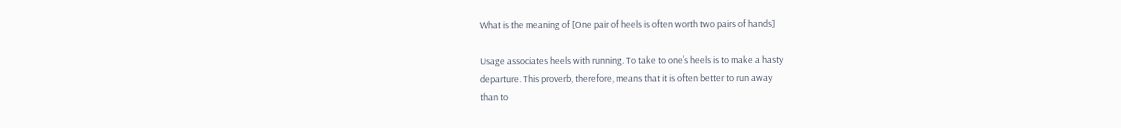What is the meaning of [One pair of heels is often worth two pairs of hands]

Usage associates heels with running. To take to one’s heels is to make a hasty
departure. This proverb, therefore, means that it is often better to run away
than to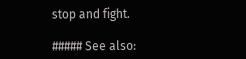stop and fight.

##### See also: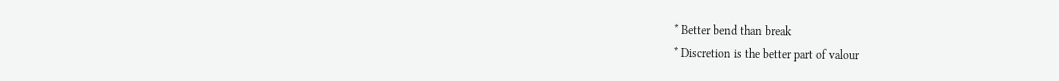* Better bend than break
* Discretion is the better part of valour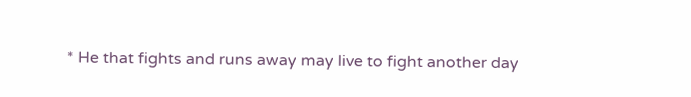* He that fights and runs away may live to fight another day